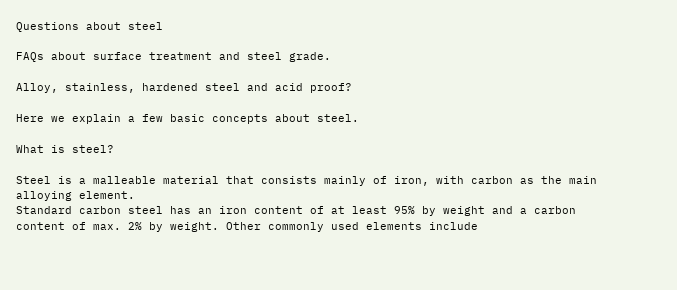Questions about steel

FAQs about surface treatment and steel grade.

Alloy, stainless, hardened steel and acid proof?

Here we explain a few basic concepts about steel.

What is steel?

Steel is a malleable material that consists mainly of iron, with carbon as the main alloying element.
Standard carbon steel has an iron content of at least 95% by weight and a carbon content of max. 2% by weight. Other commonly used elements include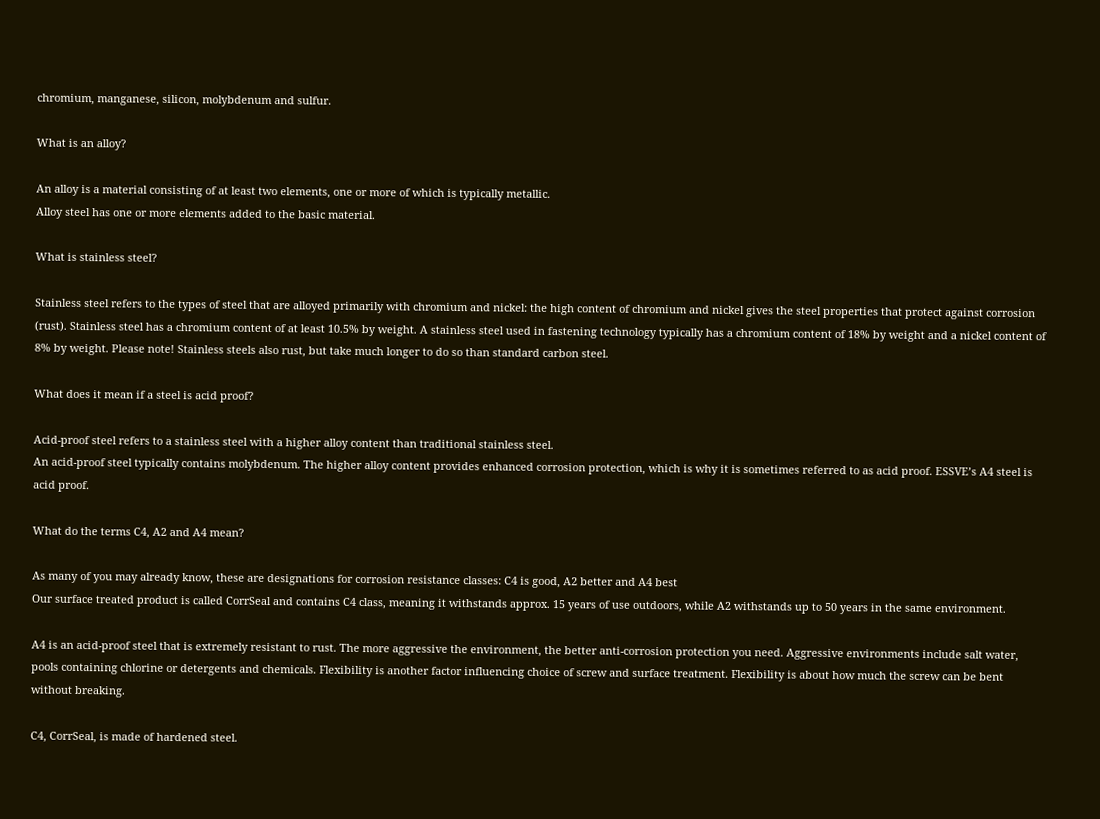chromium, manganese, silicon, molybdenum and sulfur.

What is an alloy?

An alloy is a material consisting of at least two elements, one or more of which is typically metallic.
Alloy steel has one or more elements added to the basic material.

What is stainless steel?

Stainless steel refers to the types of steel that are alloyed primarily with chromium and nickel: the high content of chromium and nickel gives the steel properties that protect against corrosion (rust). Stainless steel has a chromium content of at least 10.5% by weight. A stainless steel used in fastening technology typically has a chromium content of 18% by weight and a nickel content of 8% by weight. Please note! Stainless steels also rust, but take much longer to do so than standard carbon steel.

What does it mean if a steel is acid proof?

Acid-proof steel refers to a stainless steel with a higher alloy content than traditional stainless steel.
An acid-proof steel typically contains molybdenum. The higher alloy content provides enhanced corrosion protection, which is why it is sometimes referred to as acid proof. ESSVE’s A4 steel is acid proof.

What do the terms C4, A2 and A4 mean?

As many of you may already know, these are designations for corrosion resistance classes: C4 is good, A2 better and A4 best
Our surface treated product is called CorrSeal and contains C4 class, meaning it withstands approx. 15 years of use outdoors, while A2 withstands up to 50 years in the same environment.

A4 is an acid-proof steel that is extremely resistant to rust. The more aggressive the environment, the better anti-corrosion protection you need. Aggressive environments include salt water, pools containing chlorine or detergents and chemicals. Flexibility is another factor influencing choice of screw and surface treatment. Flexibility is about how much the screw can be bent without breaking.

C4, CorrSeal, is made of hardened steel.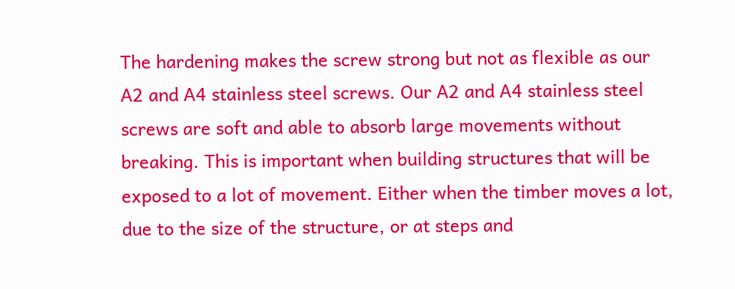The hardening makes the screw strong but not as flexible as our A2 and A4 stainless steel screws. Our A2 and A4 stainless steel screws are soft and able to absorb large movements without breaking. This is important when building structures that will be exposed to a lot of movement. Either when the timber moves a lot, due to the size of the structure, or at steps and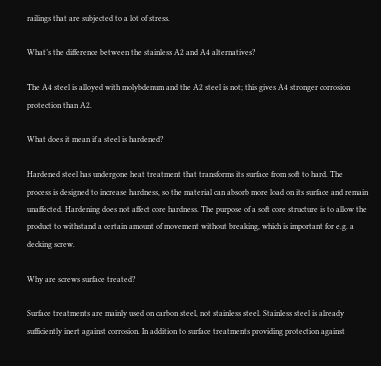railings that are subjected to a lot of stress.

What’s the difference between the stainless A2 and A4 alternatives?

The A4 steel is alloyed with molybdenum and the A2 steel is not; this gives A4 stronger corrosion protection than A2.

What does it mean if a steel is hardened?

Hardened steel has undergone heat treatment that transforms its surface from soft to hard. The process is designed to increase hardness, so the material can absorb more load on its surface and remain unaffected. Hardening does not affect core hardness. The purpose of a soft core structure is to allow the product to withstand a certain amount of movement without breaking, which is important for e.g. a decking screw.

Why are screws surface treated?

Surface treatments are mainly used on carbon steel, not stainless steel. Stainless steel is already sufficiently inert against corrosion. In addition to surface treatments providing protection against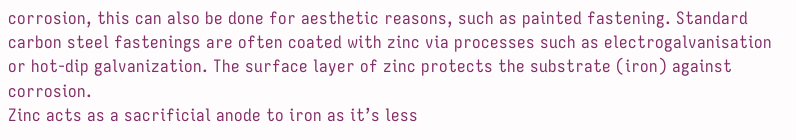corrosion, this can also be done for aesthetic reasons, such as painted fastening. Standard carbon steel fastenings are often coated with zinc via processes such as electrogalvanisation or hot-dip galvanization. The surface layer of zinc protects the substrate (iron) against corrosion.
Zinc acts as a sacrificial anode to iron as it’s less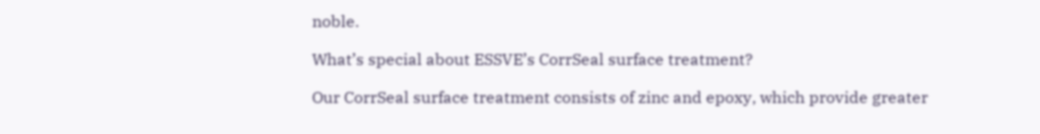noble.

What’s special about ESSVE’s CorrSeal surface treatment?

Our CorrSeal surface treatment consists of zinc and epoxy, which provide greater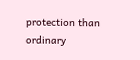protection than ordinary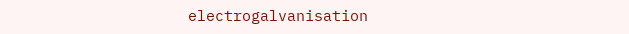electrogalvanisation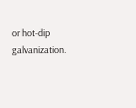or hot-dip galvanization.